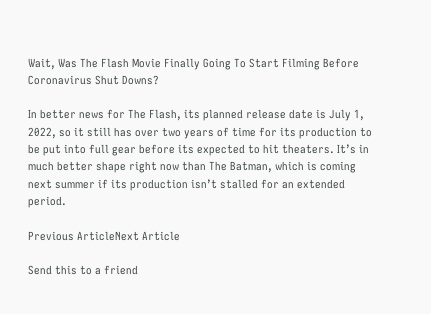Wait, Was The Flash Movie Finally Going To Start Filming Before Coronavirus Shut Downs?

In better news for The Flash, its planned release date is July 1, 2022, so it still has over two years of time for its production to be put into full gear before its expected to hit theaters. It’s in much better shape right now than The Batman, which is coming next summer if its production isn’t stalled for an extended period.

Previous ArticleNext Article

Send this to a friend